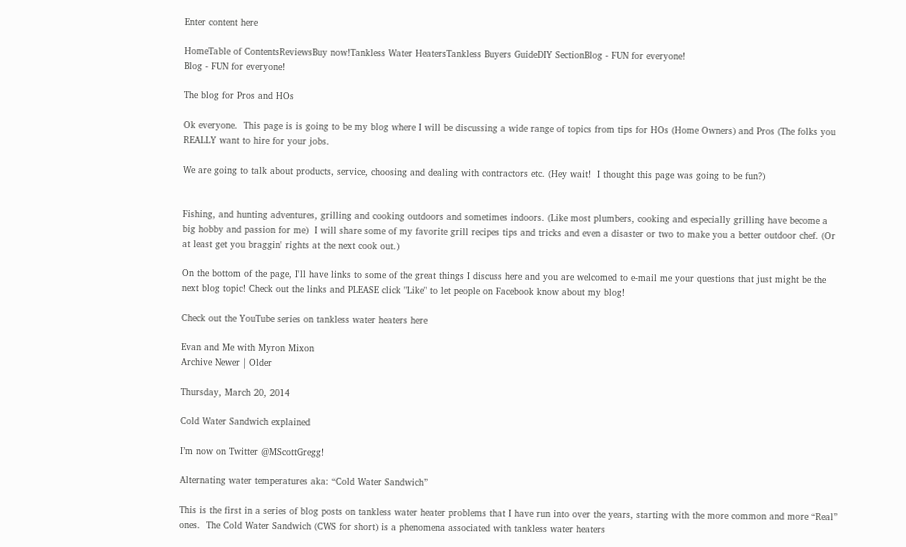Enter content here

HomeTable of ContentsReviewsBuy now!Tankless Water HeatersTankless Buyers GuideDIY SectionBlog - FUN for everyone!
Blog - FUN for everyone!

The blog for Pros and HOs

Ok everyone.  This page is is going to be my blog where I will be discussing a wide range of topics from tips for HOs (Home Owners) and Pros (The folks you REALLY want to hire for your jobs.

We are going to talk about products, service, choosing and dealing with contractors etc. (Hey wait!  I thought this page was going to be fun?)


Fishing, and hunting adventures, grilling and cooking outdoors and sometimes indoors. (Like most plumbers, cooking and especially grilling have become a big hobby and passion for me)  I will share some of my favorite grill recipes tips and tricks and even a disaster or two to make you a better outdoor chef. (Or at least get you braggin' rights at the next cook out.)

On the bottom of the page, I'll have links to some of the great things I discuss here and you are welcomed to e-mail me your questions that just might be the next blog topic! Check out the links and PLEASE click "Like" to let people on Facebook know about my blog!

Check out the YouTube series on tankless water heaters here

Evan and Me with Myron Mixon
Archive Newer | Older

Thursday, March 20, 2014

Cold Water Sandwich explained

I’m now on Twitter @MScottGregg!

Alternating water temperatures aka: “Cold Water Sandwich”

This is the first in a series of blog posts on tankless water heater problems that I have run into over the years, starting with the more common and more “Real” ones.  The Cold Water Sandwich (CWS for short) is a phenomena associated with tankless water heaters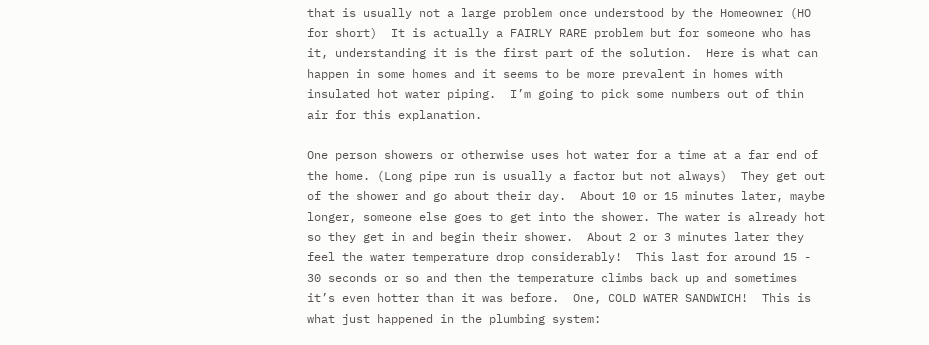that is usually not a large problem once understood by the Homeowner (HO for short)  It is actually a FAIRLY RARE problem but for someone who has it, understanding it is the first part of the solution.  Here is what can happen in some homes and it seems to be more prevalent in homes with insulated hot water piping.  I’m going to pick some numbers out of thin air for this explanation.

One person showers or otherwise uses hot water for a time at a far end of the home. (Long pipe run is usually a factor but not always)  They get out of the shower and go about their day.  About 10 or 15 minutes later, maybe longer, someone else goes to get into the shower. The water is already hot so they get in and begin their shower.  About 2 or 3 minutes later they feel the water temperature drop considerably!  This last for around 15 - 30 seconds or so and then the temperature climbs back up and sometimes it’s even hotter than it was before.  One, COLD WATER SANDWICH!  This is what just happened in the plumbing system: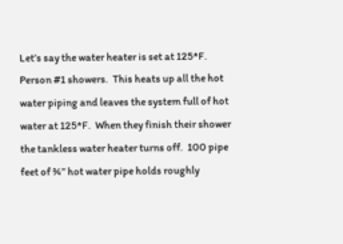Let’s say the water heater is set at 125*F. Person #1 showers.  This heats up all the hot water piping and leaves the system full of hot water at 125*F.  When they finish their shower the tankless water heater turns off.  100 pipe feet of ¾” hot water pipe holds roughly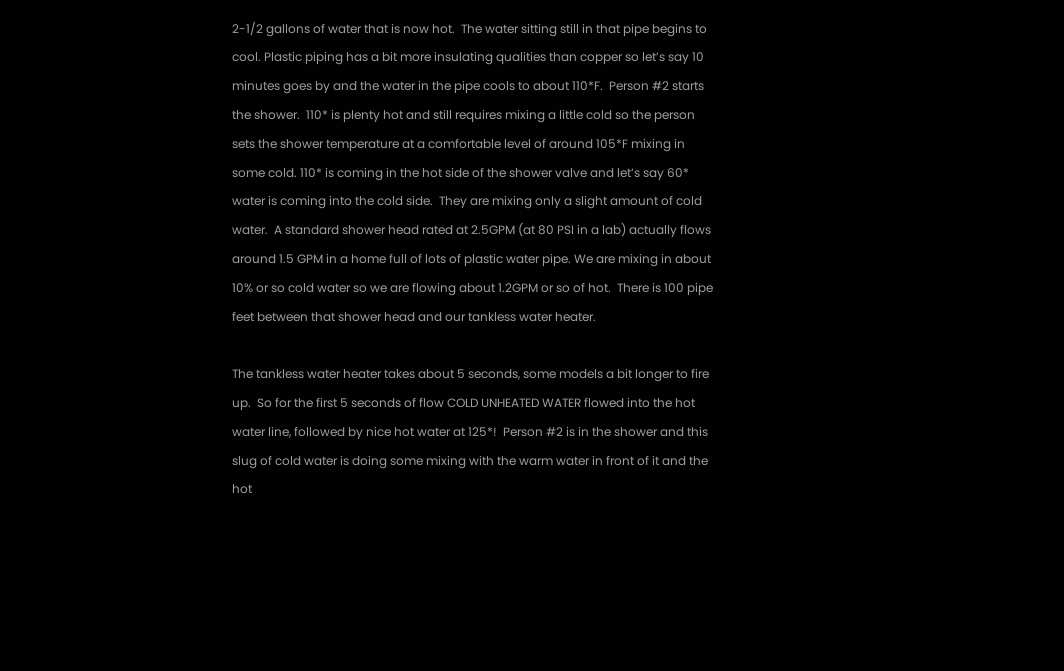2-1/2 gallons of water that is now hot.  The water sitting still in that pipe begins to cool. Plastic piping has a bit more insulating qualities than copper so let’s say 10 minutes goes by and the water in the pipe cools to about 110*F.  Person #2 starts the shower.  110* is plenty hot and still requires mixing a little cold so the person sets the shower temperature at a comfortable level of around 105*F mixing in some cold. 110* is coming in the hot side of the shower valve and let’s say 60* water is coming into the cold side.  They are mixing only a slight amount of cold water.  A standard shower head rated at 2.5GPM (at 80 PSI in a lab) actually flows around 1.5 GPM in a home full of lots of plastic water pipe. We are mixing in about 10% or so cold water so we are flowing about 1.2GPM or so of hot.  There is 100 pipe feet between that shower head and our tankless water heater.

The tankless water heater takes about 5 seconds, some models a bit longer to fire up.  So for the first 5 seconds of flow COLD UNHEATED WATER flowed into the hot water line, followed by nice hot water at 125*!  Person #2 is in the shower and this slug of cold water is doing some mixing with the warm water in front of it and the hot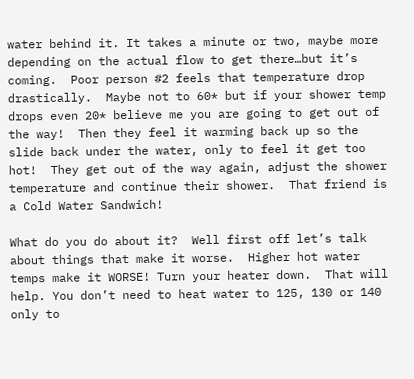water behind it. It takes a minute or two, maybe more depending on the actual flow to get there…but it’s coming.  Poor person #2 feels that temperature drop drastically.  Maybe not to 60* but if your shower temp drops even 20* believe me you are going to get out of the way!  Then they feel it warming back up so the slide back under the water, only to feel it get too hot!  They get out of the way again, adjust the shower temperature and continue their shower.  That friend is a Cold Water Sandwich!

What do you do about it?  Well first off let’s talk about things that make it worse.  Higher hot water temps make it WORSE! Turn your heater down.  That will help. You don’t need to heat water to 125, 130 or 140 only to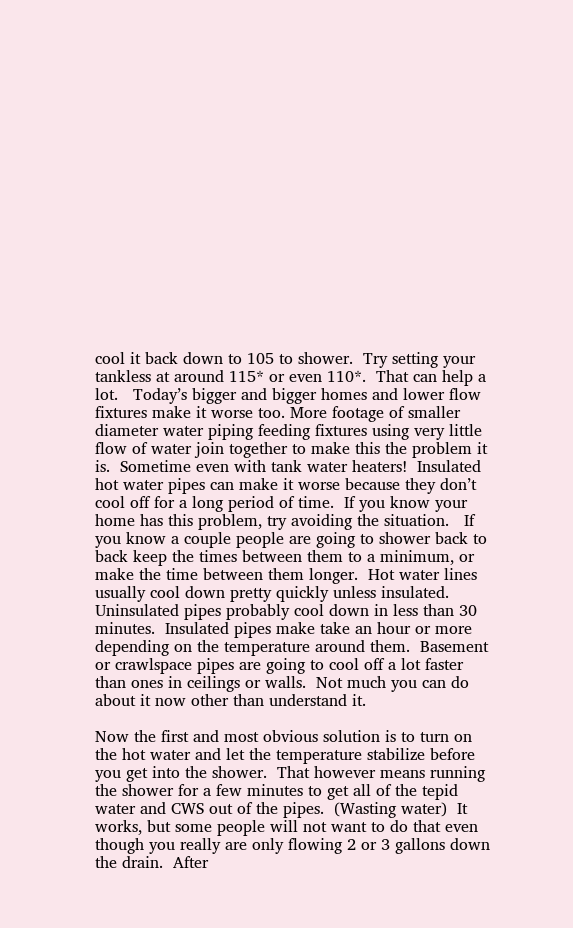cool it back down to 105 to shower.  Try setting your tankless at around 115* or even 110*.  That can help a lot.   Today’s bigger and bigger homes and lower flow fixtures make it worse too. More footage of smaller diameter water piping feeding fixtures using very little flow of water join together to make this the problem it is.  Sometime even with tank water heaters!  Insulated hot water pipes can make it worse because they don’t cool off for a long period of time.  If you know your home has this problem, try avoiding the situation.   If you know a couple people are going to shower back to back keep the times between them to a minimum, or make the time between them longer.  Hot water lines usually cool down pretty quickly unless insulated.   Uninsulated pipes probably cool down in less than 30 minutes.  Insulated pipes make take an hour or more depending on the temperature around them.  Basement or crawlspace pipes are going to cool off a lot faster than ones in ceilings or walls.  Not much you can do about it now other than understand it.

Now the first and most obvious solution is to turn on the hot water and let the temperature stabilize before you get into the shower.  That however means running the shower for a few minutes to get all of the tepid water and CWS out of the pipes.  (Wasting water)  It works, but some people will not want to do that even though you really are only flowing 2 or 3 gallons down the drain.  After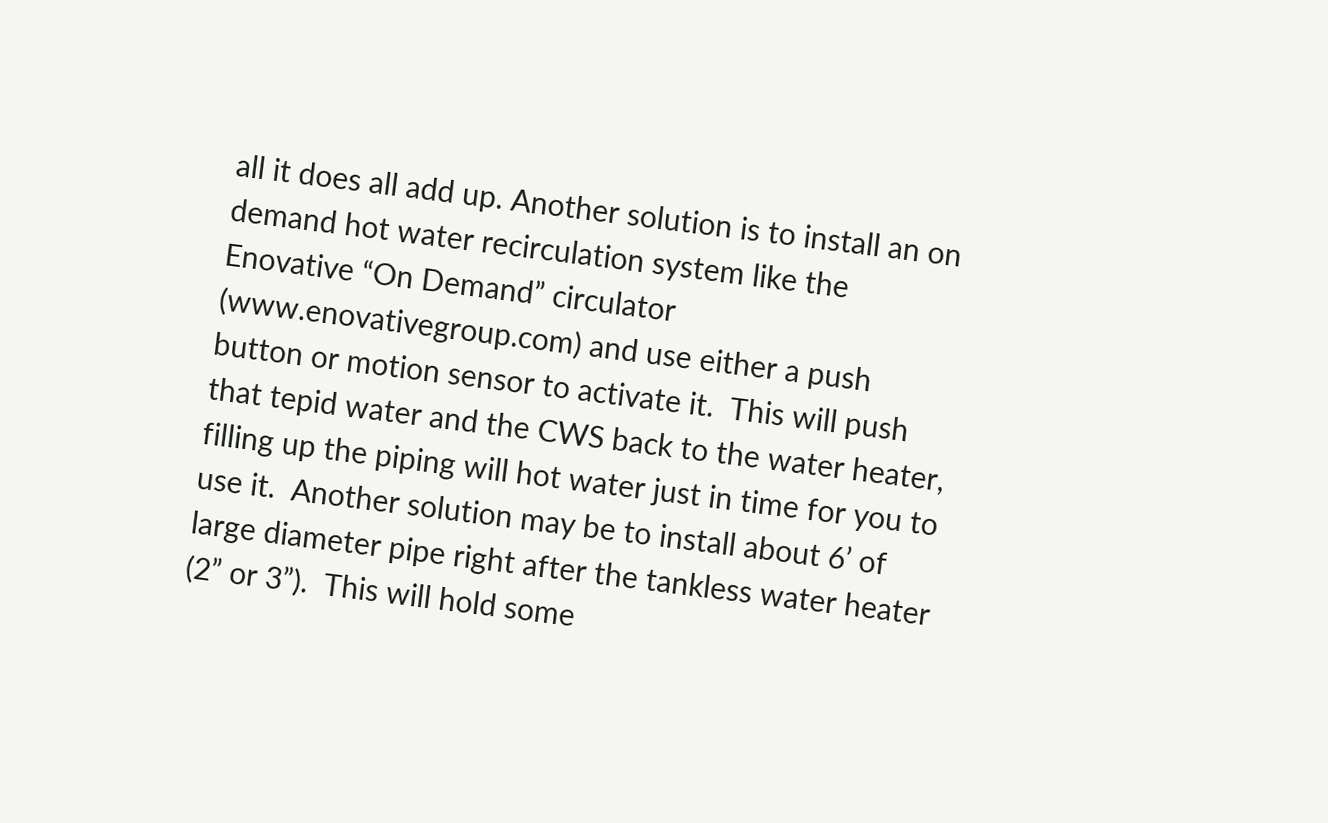all it does all add up. Another solution is to install an on demand hot water recirculation system like the Enovative “On Demand” circulator (www.enovativegroup.com) and use either a push button or motion sensor to activate it.  This will push that tepid water and the CWS back to the water heater, filling up the piping will hot water just in time for you to use it.  Another solution may be to install about 6’ of large diameter pipe right after the tankless water heater (2” or 3”).  This will hold some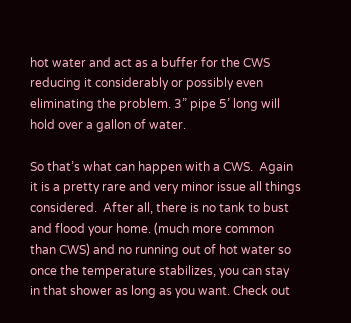hot water and act as a buffer for the CWS reducing it considerably or possibly even eliminating the problem. 3” pipe 5’ long will hold over a gallon of water.

So that’s what can happen with a CWS.  Again it is a pretty rare and very minor issue all things considered.  After all, there is no tank to bust and flood your home. (much more common than CWS) and no running out of hot water so once the temperature stabilizes, you can stay in that shower as long as you want. Check out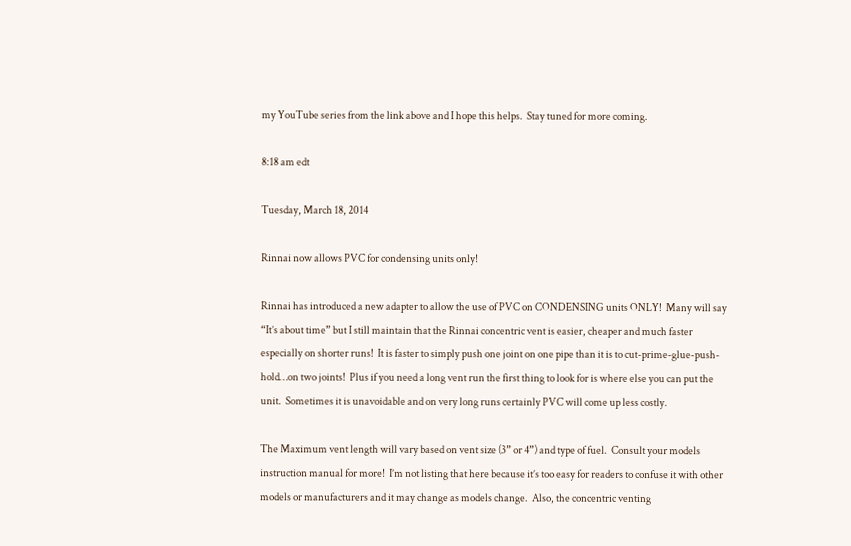my YouTube series from the link above and I hope this helps.  Stay tuned for more coming.

8:18 am edt

Tuesday, March 18, 2014

Rinnai now allows PVC for condensing units only!

Rinnai has introduced a new adapter to allow the use of PVC on CONDENSING units ONLY!  Many will say “It’s about time” but I still maintain that the Rinnai concentric vent is easier, cheaper and much faster especially on shorter runs!  It is faster to simply push one joint on one pipe than it is to cut-prime-glue-push-hold…on two joints!  Plus if you need a long vent run the first thing to look for is where else you can put the unit.  Sometimes it is unavoidable and on very long runs certainly PVC will come up less costly.

The Maximum vent length will vary based on vent size (3” or 4”) and type of fuel.  Consult your models instruction manual for more!  I’m not listing that here because it’s too easy for readers to confuse it with other models or manufacturers and it may change as models change.  Also, the concentric venting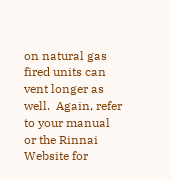on natural gas fired units can vent longer as well.  Again, refer to your manual or the Rinnai Website for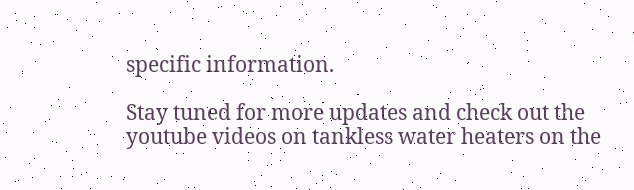specific information.

Stay tuned for more updates and check out the youtube videos on tankless water heaters on the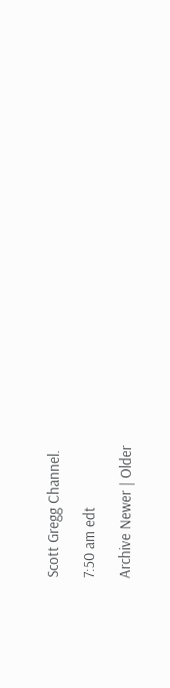Scott Gregg Channel.

7:50 am edt

Archive Newer | Older